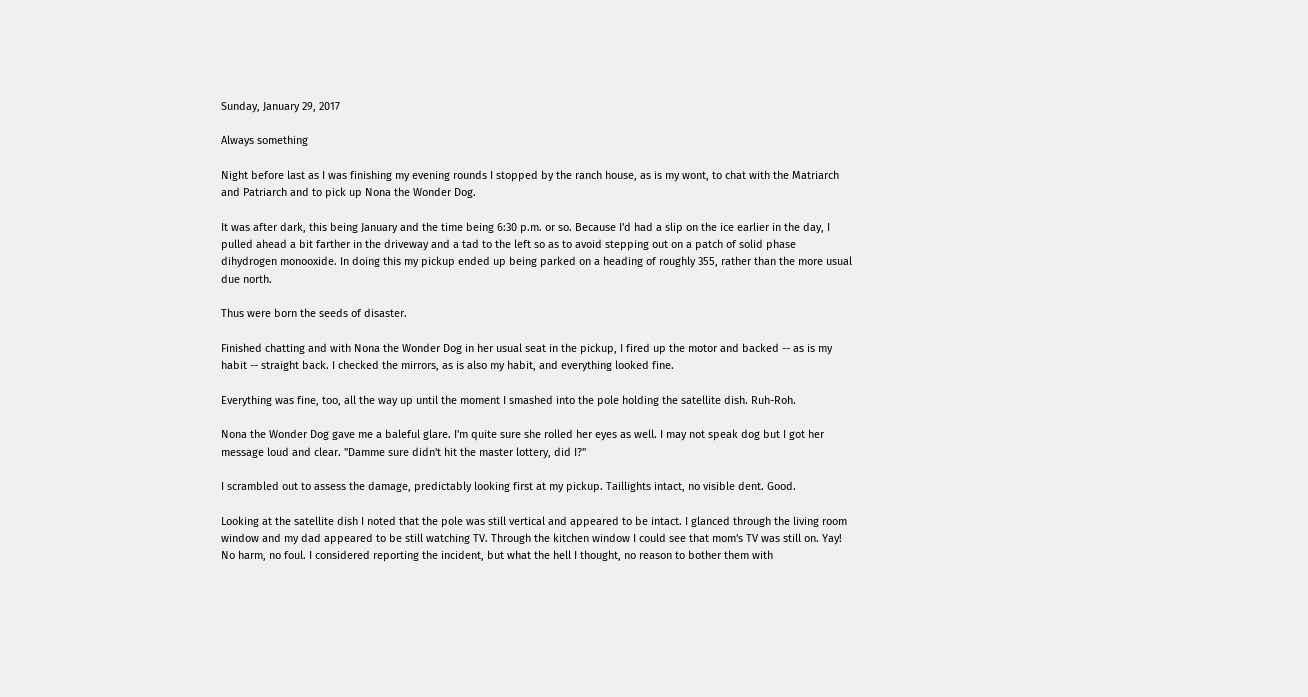Sunday, January 29, 2017

Always something

Night before last as I was finishing my evening rounds I stopped by the ranch house, as is my wont, to chat with the Matriarch and Patriarch and to pick up Nona the Wonder Dog.

It was after dark, this being January and the time being 6:30 p.m. or so. Because I'd had a slip on the ice earlier in the day, I pulled ahead a bit farther in the driveway and a tad to the left so as to avoid stepping out on a patch of solid phase dihydrogen monooxide. In doing this my pickup ended up being parked on a heading of roughly 355, rather than the more usual due north.

Thus were born the seeds of disaster.

Finished chatting and with Nona the Wonder Dog in her usual seat in the pickup, I fired up the motor and backed -- as is my habit -- straight back. I checked the mirrors, as is also my habit, and everything looked fine.

Everything was fine, too, all the way up until the moment I smashed into the pole holding the satellite dish. Ruh-Roh.

Nona the Wonder Dog gave me a baleful glare. I'm quite sure she rolled her eyes as well. I may not speak dog but I got her message loud and clear. "Damme sure didn't hit the master lottery, did I?"

I scrambled out to assess the damage, predictably looking first at my pickup. Taillights intact, no visible dent. Good.

Looking at the satellite dish I noted that the pole was still vertical and appeared to be intact. I glanced through the living room window and my dad appeared to be still watching TV. Through the kitchen window I could see that mom's TV was still on. Yay! No harm, no foul. I considered reporting the incident, but what the hell I thought, no reason to bother them with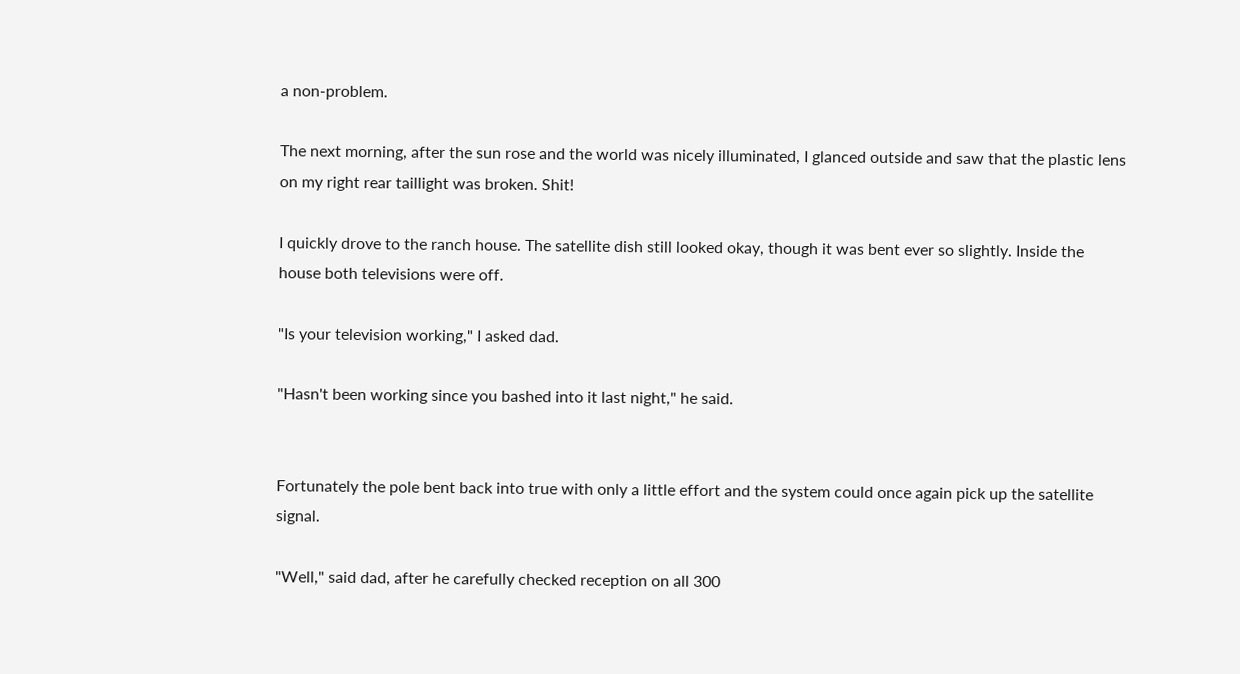a non-problem.

The next morning, after the sun rose and the world was nicely illuminated, I glanced outside and saw that the plastic lens on my right rear taillight was broken. Shit!

I quickly drove to the ranch house. The satellite dish still looked okay, though it was bent ever so slightly. Inside the house both televisions were off.

"Is your television working," I asked dad.

"Hasn't been working since you bashed into it last night," he said.


Fortunately the pole bent back into true with only a little effort and the system could once again pick up the satellite signal.

"Well," said dad, after he carefully checked reception on all 300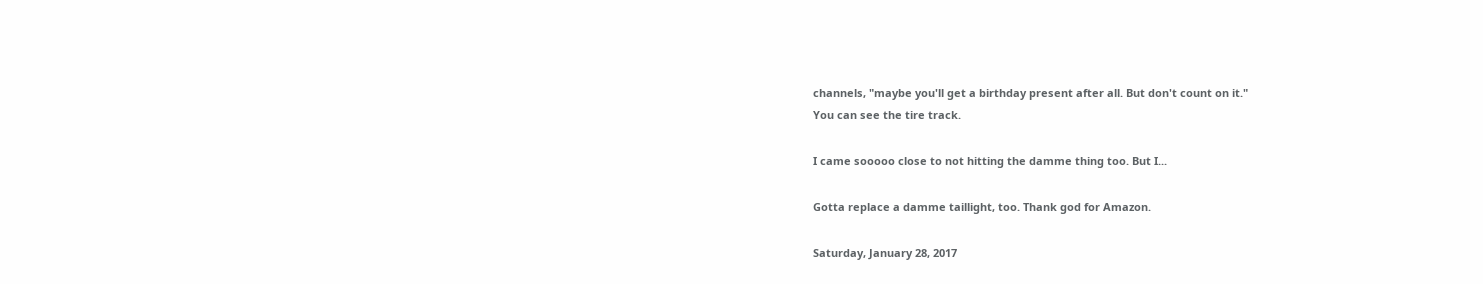channels, "maybe you'll get a birthday present after all. But don't count on it."
You can see the tire track.

I came sooooo close to not hitting the damme thing too. But I...

Gotta replace a damme taillight, too. Thank god for Amazon.

Saturday, January 28, 2017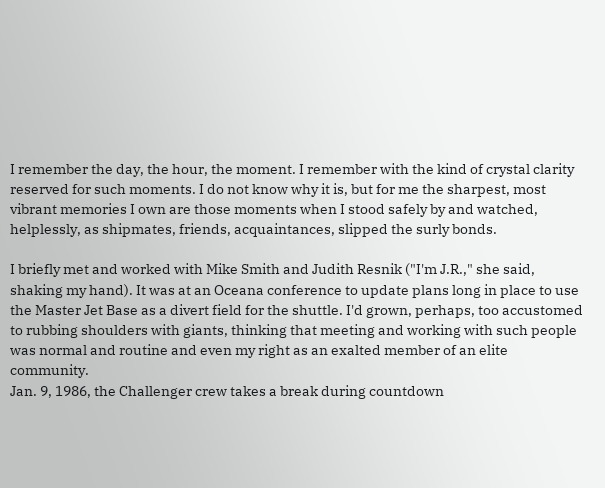I remember the day, the hour, the moment. I remember with the kind of crystal clarity reserved for such moments. I do not know why it is, but for me the sharpest, most vibrant memories I own are those moments when I stood safely by and watched, helplessly, as shipmates, friends, acquaintances, slipped the surly bonds.

I briefly met and worked with Mike Smith and Judith Resnik ("I'm J.R.," she said, shaking my hand). It was at an Oceana conference to update plans long in place to use the Master Jet Base as a divert field for the shuttle. I'd grown, perhaps, too accustomed to rubbing shoulders with giants, thinking that meeting and working with such people was normal and routine and even my right as an exalted member of an elite community.
Jan. 9, 1986, the Challenger crew takes a break during countdown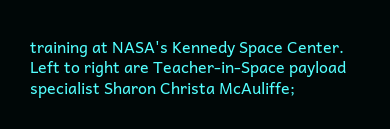training at NASA's Kennedy Space Center. Left to right are Teacher-in-Space payload specialist Sharon Christa McAuliffe;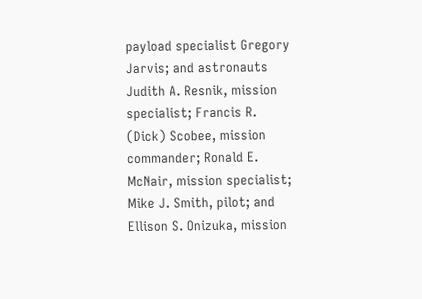payload specialist Gregory Jarvis; and astronauts Judith A. Resnik, mission specialist; Francis R. (Dick) Scobee, mission commander; Ronald E. McNair, mission specialist; Mike J. Smith, pilot; and Ellison S. Onizuka, mission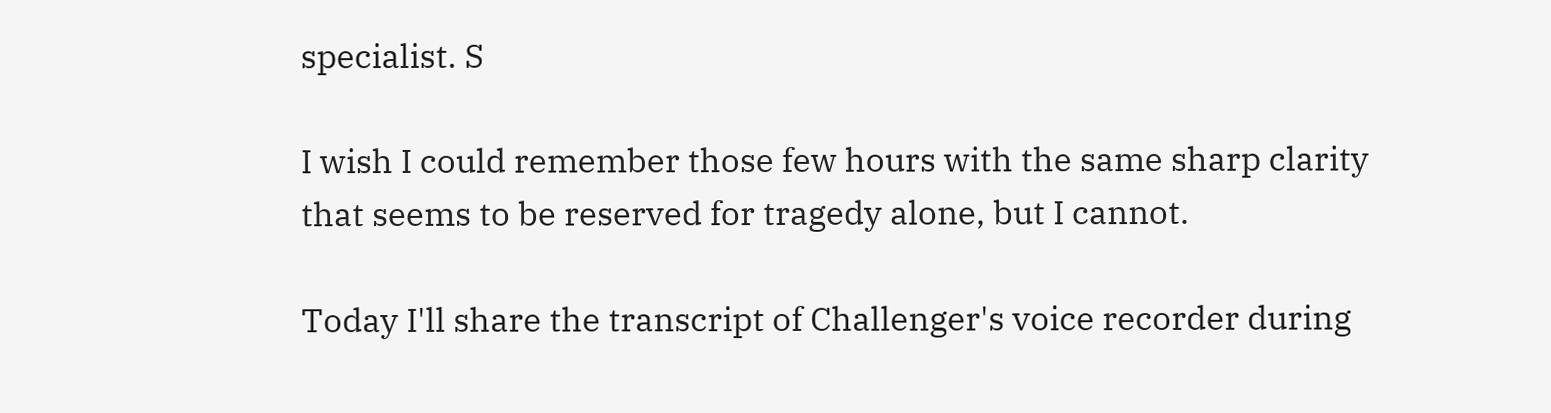specialist. S

I wish I could remember those few hours with the same sharp clarity that seems to be reserved for tragedy alone, but I cannot.

Today I'll share the transcript of Challenger's voice recorder during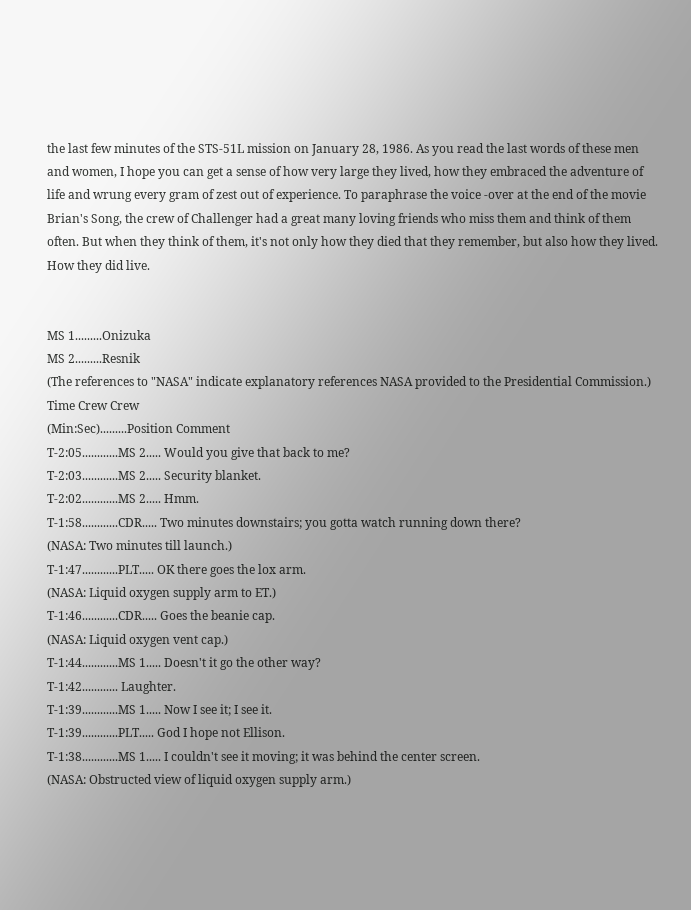the last few minutes of the STS-51L mission on January 28, 1986. As you read the last words of these men and women, I hope you can get a sense of how very large they lived, how they embraced the adventure of life and wrung every gram of zest out of experience. To paraphrase the voice -over at the end of the movie Brian's Song, the crew of Challenger had a great many loving friends who miss them and think of them often. But when they think of them, it's not only how they died that they remember, but also how they lived. How they did live.


MS 1.........Onizuka
MS 2.........Resnik
(The references to "NASA" indicate explanatory references NASA provided to the Presidential Commission.)
Time Crew Crew
(Min:Sec).........Position Comment
T-2:05............MS 2..... Would you give that back to me?
T-2:03............MS 2..... Security blanket.
T-2:02............MS 2..... Hmm.
T-1:58............CDR..... Two minutes downstairs; you gotta watch running down there?
(NASA: Two minutes till launch.)
T-1:47............PLT..... OK there goes the lox arm.
(NASA: Liquid oxygen supply arm to ET.)
T-1:46............CDR..... Goes the beanie cap.
(NASA: Liquid oxygen vent cap.)
T-1:44............MS 1..... Doesn't it go the other way?
T-1:42............ Laughter.
T-1:39............MS 1..... Now I see it; I see it.
T-1:39............PLT..... God I hope not Ellison.
T-1:38............MS 1..... I couldn't see it moving; it was behind the center screen.
(NASA: Obstructed view of liquid oxygen supply arm.)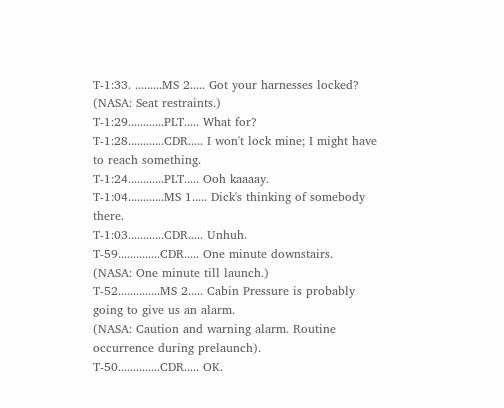T-1:33. .........MS 2..... Got your harnesses locked?
(NASA: Seat restraints.)
T-1:29............PLT..... What for?
T-1:28............CDR..... I won't lock mine; I might have to reach something.
T-1:24............PLT..... Ooh kaaaay.
T-1:04............MS 1..... Dick's thinking of somebody there.
T-1:03............CDR..... Unhuh.
T-59..............CDR..... One minute downstairs.
(NASA: One minute till launch.)
T-52..............MS 2..... Cabin Pressure is probably going to give us an alarm.
(NASA: Caution and warning alarm. Routine occurrence during prelaunch).
T-50..............CDR..... OK.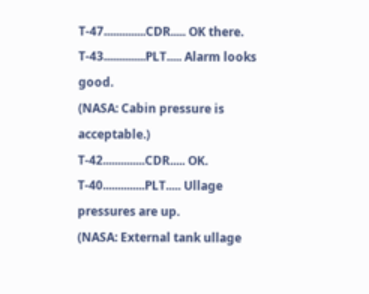T-47..............CDR..... OK there.
T-43..............PLT..... Alarm looks good.
(NASA: Cabin pressure is acceptable.)
T-42..............CDR..... OK.
T-40..............PLT..... Ullage pressures are up.
(NASA: External tank ullage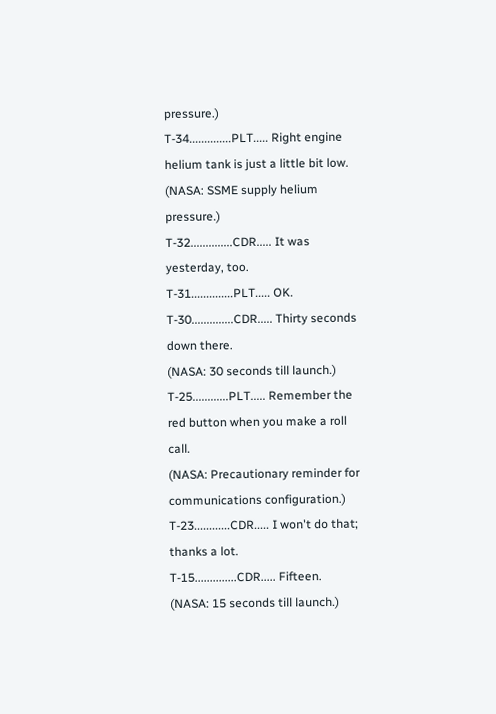pressure.)
T-34..............PLT..... Right engine helium tank is just a little bit low.
(NASA: SSME supply helium pressure.)
T-32..............CDR..... It was yesterday, too.
T-31..............PLT..... OK.
T-30..............CDR..... Thirty seconds down there.
(NASA: 30 seconds till launch.)
T-25............PLT..... Remember the red button when you make a roll call.
(NASA: Precautionary reminder for communications configuration.)
T-23............CDR..... I won't do that; thanks a lot.
T-15..............CDR..... Fifteen.
(NASA: 15 seconds till launch.)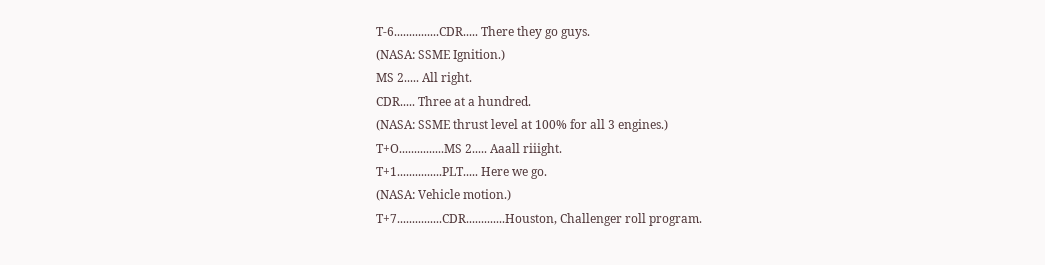T-6...............CDR..... There they go guys.
(NASA: SSME Ignition.)
MS 2..... All right.
CDR..... Three at a hundred.
(NASA: SSME thrust level at 100% for all 3 engines.)
T+O...............MS 2..... Aaall riiight.
T+1...............PLT..... Here we go.
(NASA: Vehicle motion.)
T+7...............CDR.............Houston, Challenger roll program.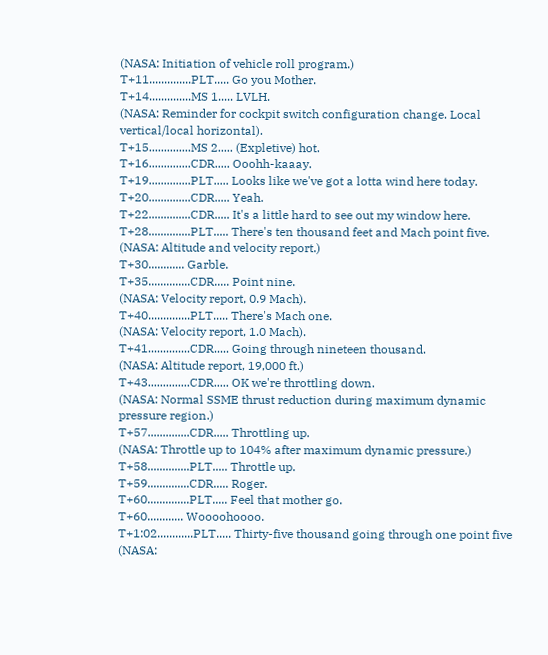(NASA: Initiation of vehicle roll program.)
T+11..............PLT..... Go you Mother.
T+14..............MS 1..... LVLH.
(NASA: Reminder for cockpit switch configuration change. Local vertical/local horizontal).
T+15..............MS 2..... (Expletive) hot.
T+16..............CDR..... Ooohh-kaaay.
T+19..............PLT..... Looks like we've got a lotta wind here today.
T+20..............CDR..... Yeah.
T+22..............CDR..... It's a little hard to see out my window here.
T+28..............PLT..... There's ten thousand feet and Mach point five.
(NASA: Altitude and velocity report.)
T+30............ Garble.
T+35..............CDR..... Point nine.
(NASA: Velocity report, 0.9 Mach).
T+40..............PLT..... There's Mach one.
(NASA: Velocity report, 1.0 Mach).
T+41..............CDR..... Going through nineteen thousand.
(NASA: Altitude report, 19,000 ft.)
T+43..............CDR..... OK we're throttling down.
(NASA: Normal SSME thrust reduction during maximum dynamic pressure region.)
T+57..............CDR..... Throttling up.
(NASA: Throttle up to 104% after maximum dynamic pressure.)
T+58..............PLT..... Throttle up.
T+59..............CDR..... Roger.
T+60..............PLT..... Feel that mother go.
T+60............ Woooohoooo.
T+1:02............PLT..... Thirty-five thousand going through one point five
(NASA: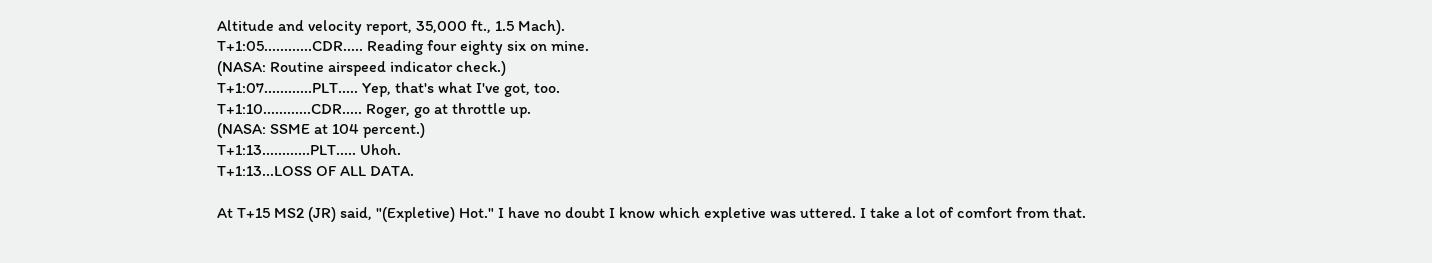Altitude and velocity report, 35,000 ft., 1.5 Mach).
T+1:05............CDR..... Reading four eighty six on mine.
(NASA: Routine airspeed indicator check.)
T+1:07............PLT..... Yep, that's what I've got, too.
T+1:10............CDR..... Roger, go at throttle up.
(NASA: SSME at 104 percent.)
T+1:13............PLT..... Uhoh.
T+1:13...LOSS OF ALL DATA.

At T+15 MS2 (JR) said, "(Expletive) Hot." I have no doubt I know which expletive was uttered. I take a lot of comfort from that.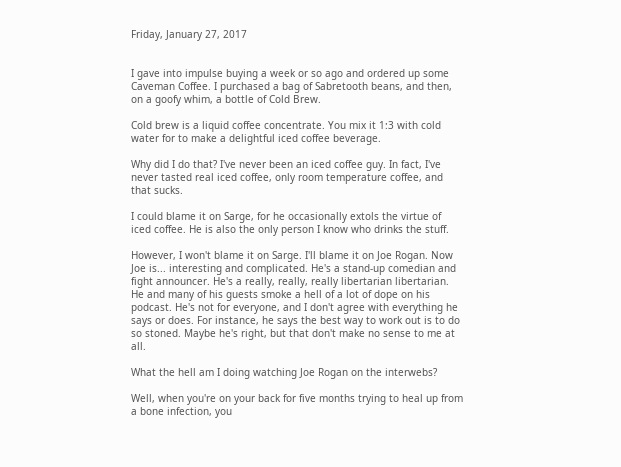Friday, January 27, 2017


I gave into impulse buying a week or so ago and ordered up some Caveman Coffee. I purchased a bag of Sabretooth beans, and then, on a goofy whim, a bottle of Cold Brew.

Cold brew is a liquid coffee concentrate. You mix it 1:3 with cold water for to make a delightful iced coffee beverage.

Why did I do that? I've never been an iced coffee guy. In fact, I've never tasted real iced coffee, only room temperature coffee, and that sucks.

I could blame it on Sarge, for he occasionally extols the virtue of iced coffee. He is also the only person I know who drinks the stuff.

However, I won't blame it on Sarge. I'll blame it on Joe Rogan. Now Joe is... interesting and complicated. He's a stand-up comedian and fight announcer. He's a really, really, really libertarian libertarian. He and many of his guests smoke a hell of a lot of dope on his podcast. He's not for everyone, and I don't agree with everything he says or does. For instance, he says the best way to work out is to do so stoned. Maybe he's right, but that don't make no sense to me at all.

What the hell am I doing watching Joe Rogan on the interwebs?

Well, when you're on your back for five months trying to heal up from a bone infection, you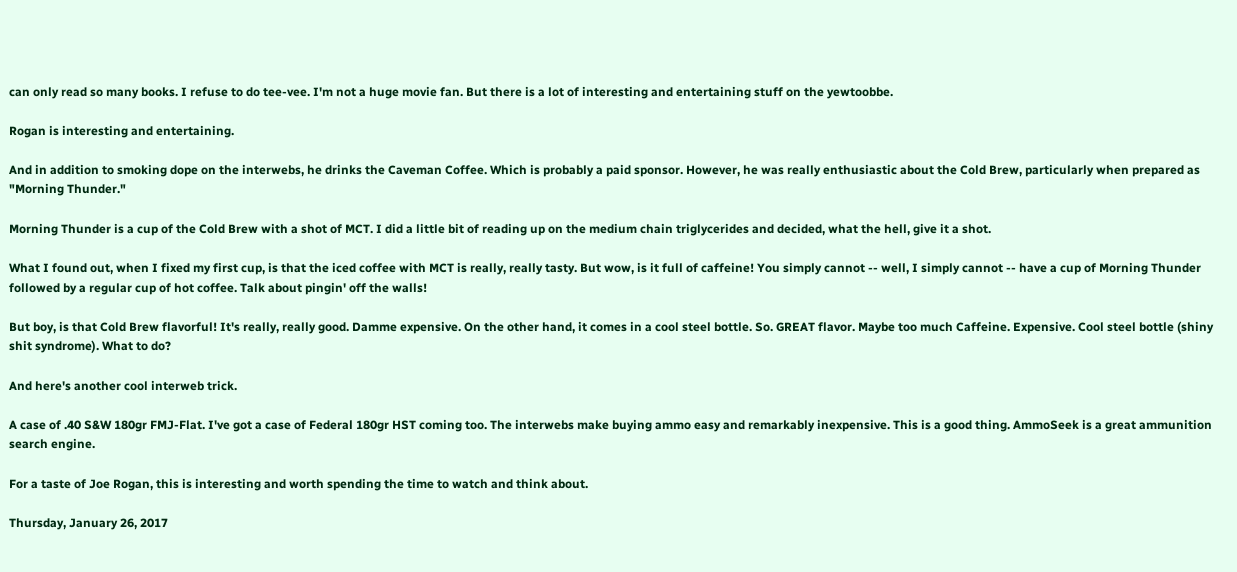can only read so many books. I refuse to do tee-vee. I'm not a huge movie fan. But there is a lot of interesting and entertaining stuff on the yewtoobbe.

Rogan is interesting and entertaining.

And in addition to smoking dope on the interwebs, he drinks the Caveman Coffee. Which is probably a paid sponsor. However, he was really enthusiastic about the Cold Brew, particularly when prepared as "Morning Thunder."

Morning Thunder is a cup of the Cold Brew with a shot of MCT. I did a little bit of reading up on the medium chain triglycerides and decided, what the hell, give it a shot.

What I found out, when I fixed my first cup, is that the iced coffee with MCT is really, really tasty. But wow, is it full of caffeine! You simply cannot -- well, I simply cannot -- have a cup of Morning Thunder followed by a regular cup of hot coffee. Talk about pingin' off the walls!

But boy, is that Cold Brew flavorful! It's really, really good. Damme expensive. On the other hand, it comes in a cool steel bottle. So. GREAT flavor. Maybe too much Caffeine. Expensive. Cool steel bottle (shiny shit syndrome). What to do?

And here's another cool interweb trick.

A case of .40 S&W 180gr FMJ-Flat. I've got a case of Federal 180gr HST coming too. The interwebs make buying ammo easy and remarkably inexpensive. This is a good thing. AmmoSeek is a great ammunition search engine.

For a taste of Joe Rogan, this is interesting and worth spending the time to watch and think about.

Thursday, January 26, 2017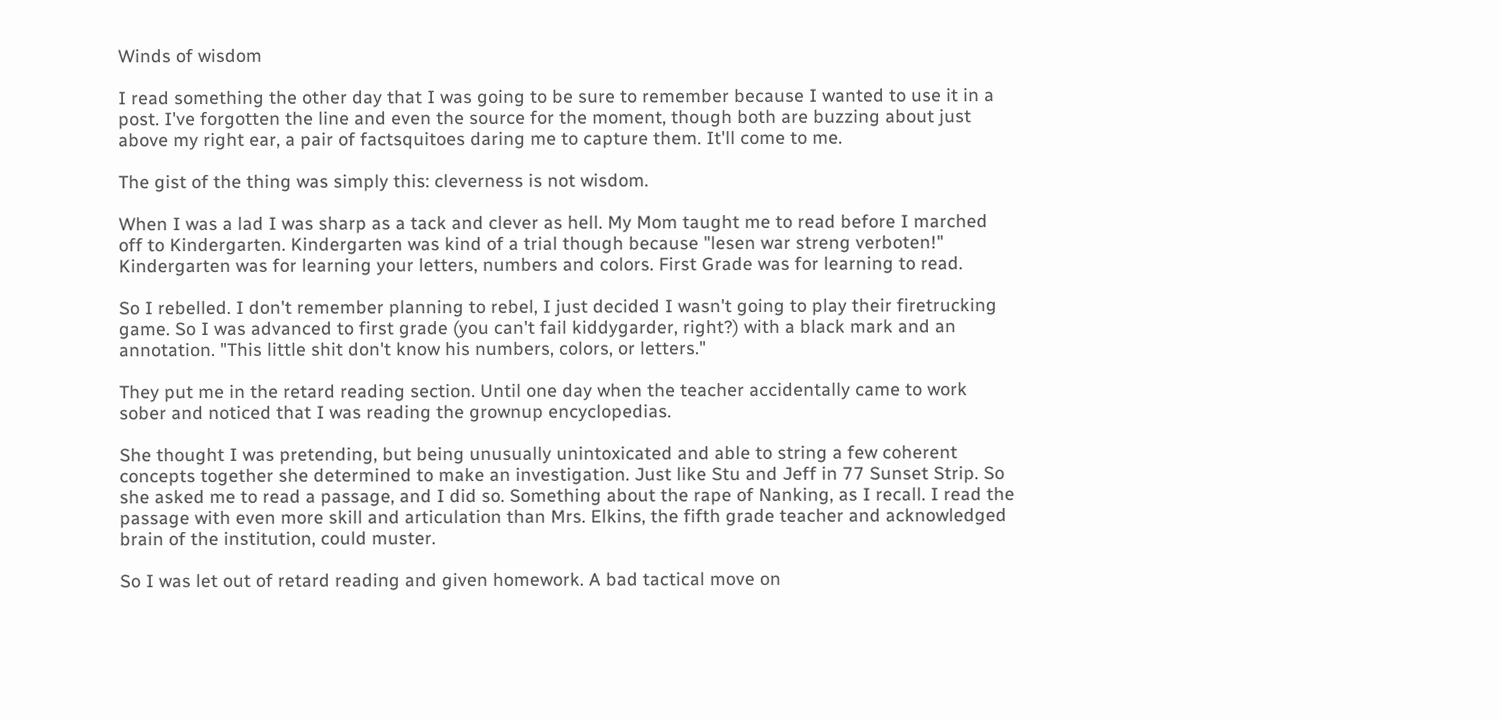Winds of wisdom

I read something the other day that I was going to be sure to remember because I wanted to use it in a post. I've forgotten the line and even the source for the moment, though both are buzzing about just above my right ear, a pair of factsquitoes daring me to capture them. It'll come to me.

The gist of the thing was simply this: cleverness is not wisdom.

When I was a lad I was sharp as a tack and clever as hell. My Mom taught me to read before I marched off to Kindergarten. Kindergarten was kind of a trial though because "lesen war streng verboten!" Kindergarten was for learning your letters, numbers and colors. First Grade was for learning to read.

So I rebelled. I don't remember planning to rebel, I just decided I wasn't going to play their firetrucking game. So I was advanced to first grade (you can't fail kiddygarder, right?) with a black mark and an annotation. "This little shit don't know his numbers, colors, or letters."

They put me in the retard reading section. Until one day when the teacher accidentally came to work sober and noticed that I was reading the grownup encyclopedias.

She thought I was pretending, but being unusually unintoxicated and able to string a few coherent concepts together she determined to make an investigation. Just like Stu and Jeff in 77 Sunset Strip. So she asked me to read a passage, and I did so. Something about the rape of Nanking, as I recall. I read the passage with even more skill and articulation than Mrs. Elkins, the fifth grade teacher and acknowledged brain of the institution, could muster.

So I was let out of retard reading and given homework. A bad tactical move on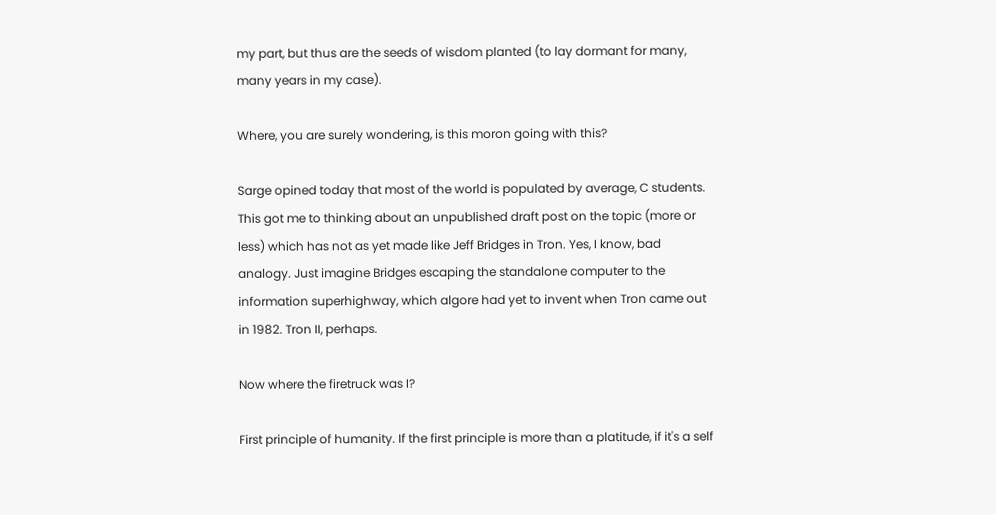my part, but thus are the seeds of wisdom planted (to lay dormant for many, many years in my case).

Where, you are surely wondering, is this moron going with this?

Sarge opined today that most of the world is populated by average, C students. This got me to thinking about an unpublished draft post on the topic (more or less) which has not as yet made like Jeff Bridges in Tron. Yes, I know, bad analogy. Just imagine Bridges escaping the standalone computer to the information superhighway, which algore had yet to invent when Tron came out in 1982. Tron II, perhaps.

Now where the firetruck was I?

First principle of humanity. If the first principle is more than a platitude, if it's a self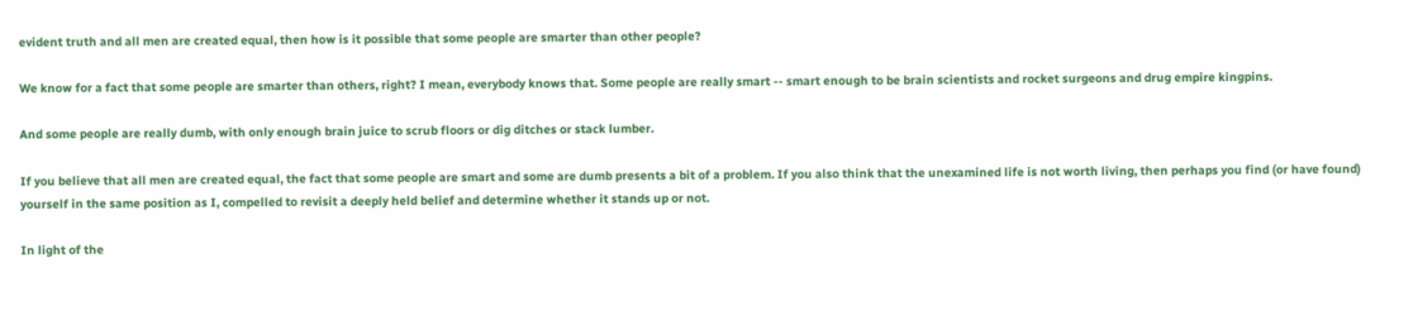evident truth and all men are created equal, then how is it possible that some people are smarter than other people?

We know for a fact that some people are smarter than others, right? I mean, everybody knows that. Some people are really smart -- smart enough to be brain scientists and rocket surgeons and drug empire kingpins.

And some people are really dumb, with only enough brain juice to scrub floors or dig ditches or stack lumber.

If you believe that all men are created equal, the fact that some people are smart and some are dumb presents a bit of a problem. If you also think that the unexamined life is not worth living, then perhaps you find (or have found) yourself in the same position as I, compelled to revisit a deeply held belief and determine whether it stands up or not.

In light of the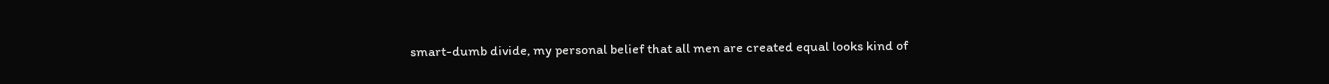smart-dumb divide, my personal belief that all men are created equal looks kind of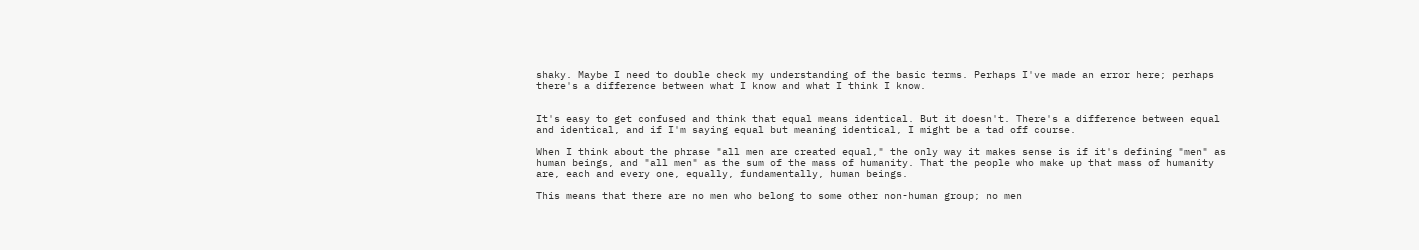shaky. Maybe I need to double check my understanding of the basic terms. Perhaps I've made an error here; perhaps there's a difference between what I know and what I think I know.


It's easy to get confused and think that equal means identical. But it doesn't. There's a difference between equal and identical, and if I'm saying equal but meaning identical, I might be a tad off course.

When I think about the phrase "all men are created equal," the only way it makes sense is if it's defining "men" as human beings, and "all men" as the sum of the mass of humanity. That the people who make up that mass of humanity are, each and every one, equally, fundamentally, human beings.

This means that there are no men who belong to some other non-human group; no men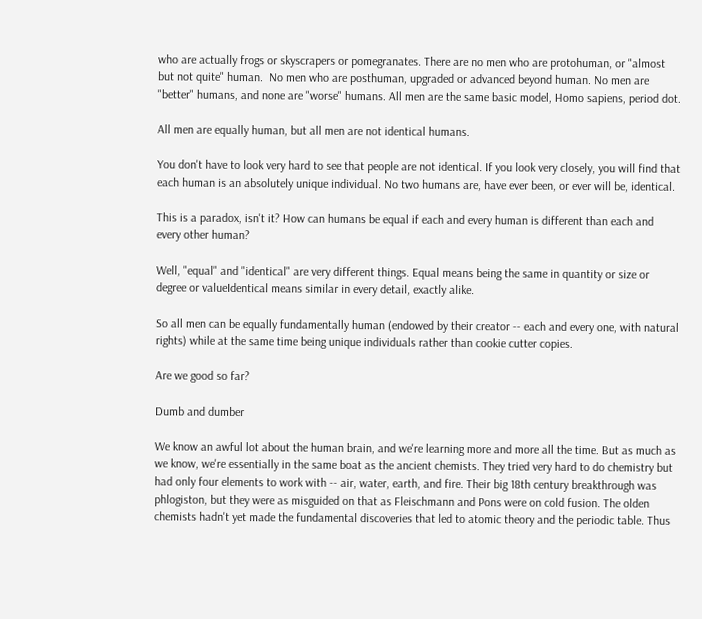who are actually frogs or skyscrapers or pomegranates. There are no men who are protohuman, or "almost but not quite" human.  No men who are posthuman, upgraded or advanced beyond human. No men are "better" humans, and none are "worse" humans. All men are the same basic model, Homo sapiens, period dot.

All men are equally human, but all men are not identical humans.

You don't have to look very hard to see that people are not identical. If you look very closely, you will find that each human is an absolutely unique individual. No two humans are, have ever been, or ever will be, identical.

This is a paradox, isn't it? How can humans be equal if each and every human is different than each and every other human?

Well, "equal" and "identical" are very different things. Equal means being the same in quantity or size or degree or valueIdentical means similar in every detail, exactly alike.

So all men can be equally fundamentally human (endowed by their creator -- each and every one, with natural rights) while at the same time being unique individuals rather than cookie cutter copies.

Are we good so far?

Dumb and dumber

We know an awful lot about the human brain, and we're learning more and more all the time. But as much as we know, we're essentially in the same boat as the ancient chemists. They tried very hard to do chemistry but had only four elements to work with -- air, water, earth, and fire. Their big 18th century breakthrough was phlogiston, but they were as misguided on that as Fleischmann and Pons were on cold fusion. The olden chemists hadn't yet made the fundamental discoveries that led to atomic theory and the periodic table. Thus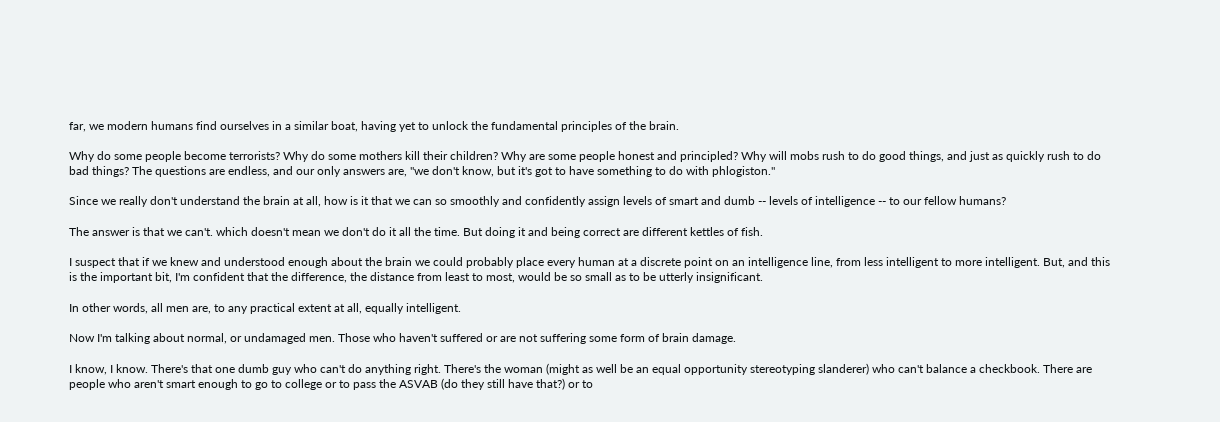far, we modern humans find ourselves in a similar boat, having yet to unlock the fundamental principles of the brain.

Why do some people become terrorists? Why do some mothers kill their children? Why are some people honest and principled? Why will mobs rush to do good things, and just as quickly rush to do bad things? The questions are endless, and our only answers are, "we don't know, but it's got to have something to do with phlogiston."

Since we really don't understand the brain at all, how is it that we can so smoothly and confidently assign levels of smart and dumb -- levels of intelligence -- to our fellow humans?

The answer is that we can't. which doesn't mean we don't do it all the time. But doing it and being correct are different kettles of fish.

I suspect that if we knew and understood enough about the brain we could probably place every human at a discrete point on an intelligence line, from less intelligent to more intelligent. But, and this is the important bit, I'm confident that the difference, the distance from least to most, would be so small as to be utterly insignificant.

In other words, all men are, to any practical extent at all, equally intelligent.

Now I'm talking about normal, or undamaged men. Those who haven't suffered or are not suffering some form of brain damage.

I know, I know. There's that one dumb guy who can't do anything right. There's the woman (might as well be an equal opportunity stereotyping slanderer) who can't balance a checkbook. There are people who aren't smart enough to go to college or to pass the ASVAB (do they still have that?) or to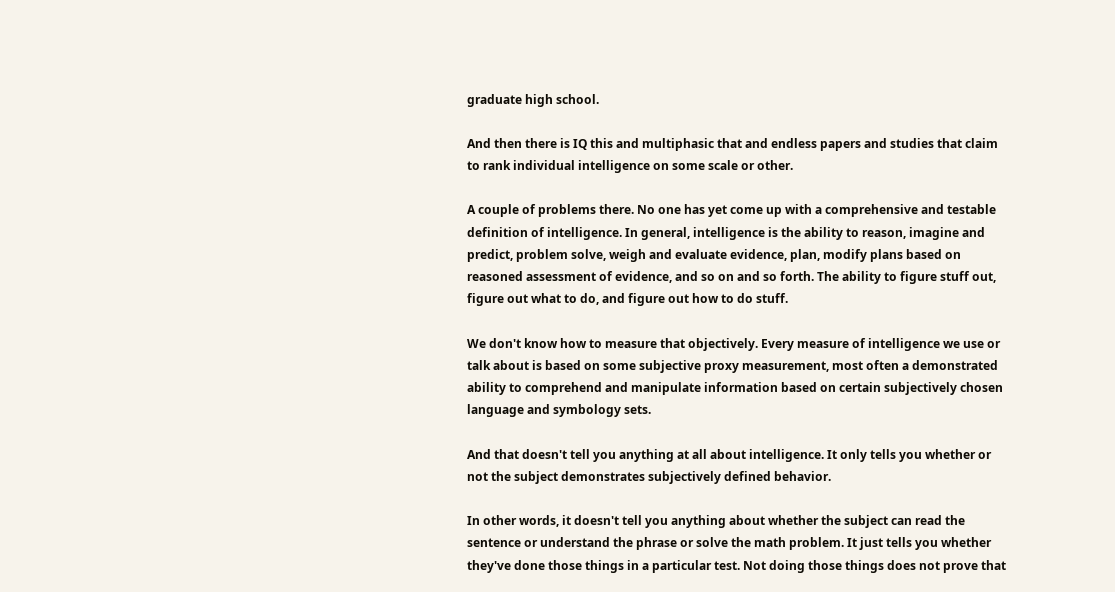graduate high school.

And then there is IQ this and multiphasic that and endless papers and studies that claim to rank individual intelligence on some scale or other.

A couple of problems there. No one has yet come up with a comprehensive and testable definition of intelligence. In general, intelligence is the ability to reason, imagine and predict, problem solve, weigh and evaluate evidence, plan, modify plans based on reasoned assessment of evidence, and so on and so forth. The ability to figure stuff out, figure out what to do, and figure out how to do stuff.

We don't know how to measure that objectively. Every measure of intelligence we use or talk about is based on some subjective proxy measurement, most often a demonstrated ability to comprehend and manipulate information based on certain subjectively chosen language and symbology sets.

And that doesn't tell you anything at all about intelligence. It only tells you whether or not the subject demonstrates subjectively defined behavior.

In other words, it doesn't tell you anything about whether the subject can read the sentence or understand the phrase or solve the math problem. It just tells you whether they've done those things in a particular test. Not doing those things does not prove that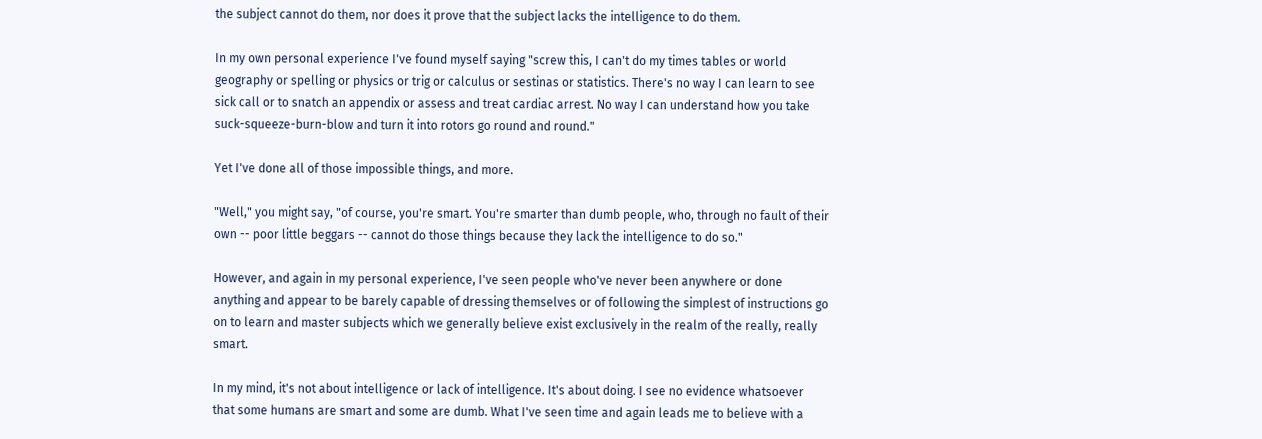the subject cannot do them, nor does it prove that the subject lacks the intelligence to do them.

In my own personal experience I've found myself saying "screw this, I can't do my times tables or world geography or spelling or physics or trig or calculus or sestinas or statistics. There's no way I can learn to see sick call or to snatch an appendix or assess and treat cardiac arrest. No way I can understand how you take suck-squeeze-burn-blow and turn it into rotors go round and round."

Yet I've done all of those impossible things, and more.

"Well," you might say, "of course, you're smart. You're smarter than dumb people, who, through no fault of their own -- poor little beggars -- cannot do those things because they lack the intelligence to do so."

However, and again in my personal experience, I've seen people who've never been anywhere or done anything and appear to be barely capable of dressing themselves or of following the simplest of instructions go on to learn and master subjects which we generally believe exist exclusively in the realm of the really, really smart.

In my mind, it's not about intelligence or lack of intelligence. It's about doing. I see no evidence whatsoever that some humans are smart and some are dumb. What I've seen time and again leads me to believe with a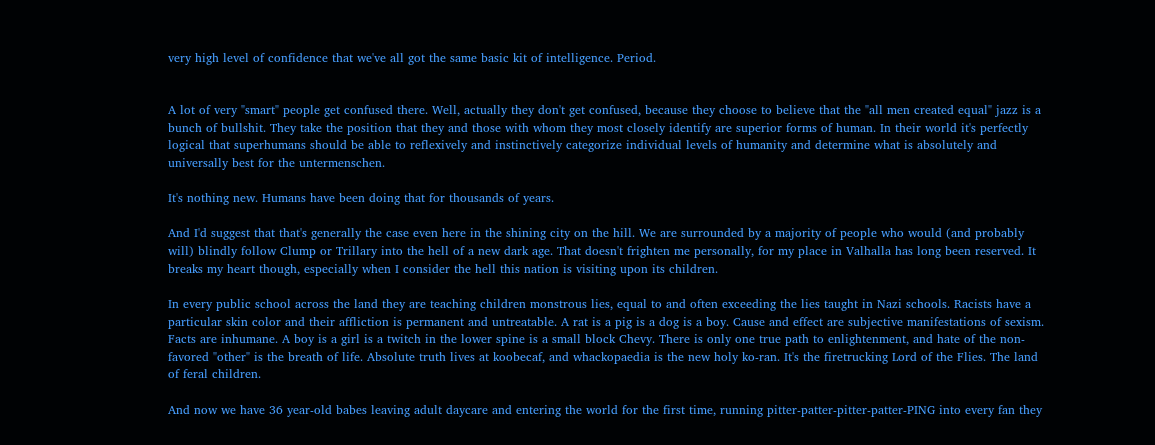very high level of confidence that we've all got the same basic kit of intelligence. Period.


A lot of very "smart" people get confused there. Well, actually they don't get confused, because they choose to believe that the "all men created equal" jazz is a bunch of bullshit. They take the position that they and those with whom they most closely identify are superior forms of human. In their world it's perfectly logical that superhumans should be able to reflexively and instinctively categorize individual levels of humanity and determine what is absolutely and universally best for the untermenschen.

It's nothing new. Humans have been doing that for thousands of years.

And I'd suggest that that's generally the case even here in the shining city on the hill. We are surrounded by a majority of people who would (and probably will) blindly follow Clump or Trillary into the hell of a new dark age. That doesn't frighten me personally, for my place in Valhalla has long been reserved. It breaks my heart though, especially when I consider the hell this nation is visiting upon its children.

In every public school across the land they are teaching children monstrous lies, equal to and often exceeding the lies taught in Nazi schools. Racists have a particular skin color and their affliction is permanent and untreatable. A rat is a pig is a dog is a boy. Cause and effect are subjective manifestations of sexism. Facts are inhumane. A boy is a girl is a twitch in the lower spine is a small block Chevy. There is only one true path to enlightenment, and hate of the non-favored "other" is the breath of life. Absolute truth lives at koobecaf, and whackopaedia is the new holy ko-ran. It's the firetrucking Lord of the Flies. The land of feral children.

And now we have 36 year-old babes leaving adult daycare and entering the world for the first time, running pitter-patter-pitter-patter-PING into every fan they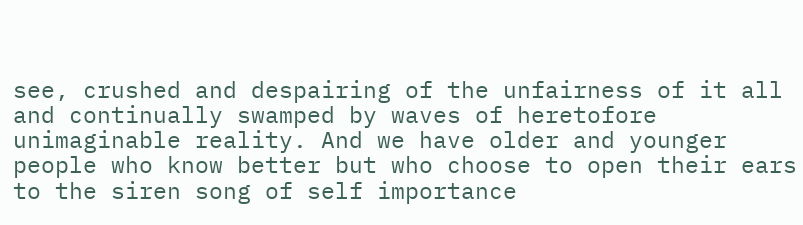see, crushed and despairing of the unfairness of it all and continually swamped by waves of heretofore unimaginable reality. And we have older and younger people who know better but who choose to open their ears to the siren song of self importance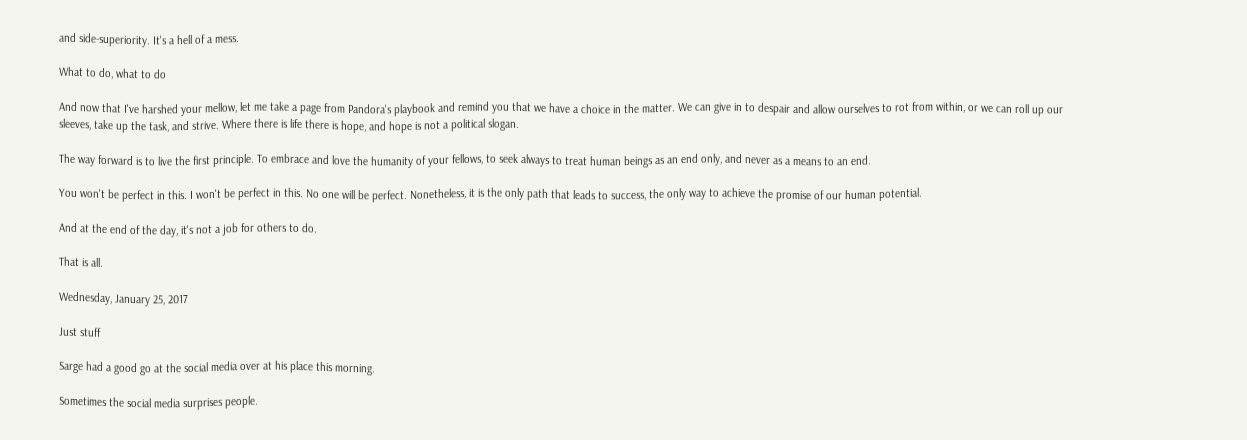and side-superiority. It's a hell of a mess.

What to do, what to do

And now that I've harshed your mellow, let me take a page from Pandora's playbook and remind you that we have a choice in the matter. We can give in to despair and allow ourselves to rot from within, or we can roll up our sleeves, take up the task, and strive. Where there is life there is hope, and hope is not a political slogan.

The way forward is to live the first principle. To embrace and love the humanity of your fellows, to seek always to treat human beings as an end only, and never as a means to an end.

You won't be perfect in this. I won't be perfect in this. No one will be perfect. Nonetheless, it is the only path that leads to success, the only way to achieve the promise of our human potential.

And at the end of the day, it's not a job for others to do.

That is all.

Wednesday, January 25, 2017

Just stuff

Sarge had a good go at the social media over at his place this morning.

Sometimes the social media surprises people.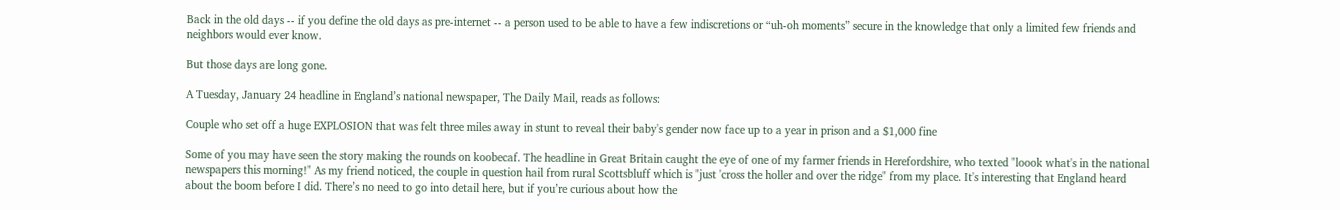Back in the old days -- if you define the old days as pre-internet -- a person used to be able to have a few indiscretions or “uh-oh moments” secure in the knowledge that only a limited few friends and neighbors would ever know.

But those days are long gone.

A Tuesday, January 24 headline in England’s national newspaper, The Daily Mail, reads as follows:

Couple who set off a huge EXPLOSION that was felt three miles away in stunt to reveal their baby's gender now face up to a year in prison and a $1,000 fine

Some of you may have seen the story making the rounds on koobecaf. The headline in Great Britain caught the eye of one of my farmer friends in Herefordshire, who texted "loook what's in the national newspapers this morning!" As my friend noticed, the couple in question hail from rural Scottsbluff which is "just 'cross the holler and over the ridge" from my place. It's interesting that England heard about the boom before I did. There’s no need to go into detail here, but if you’re curious about how the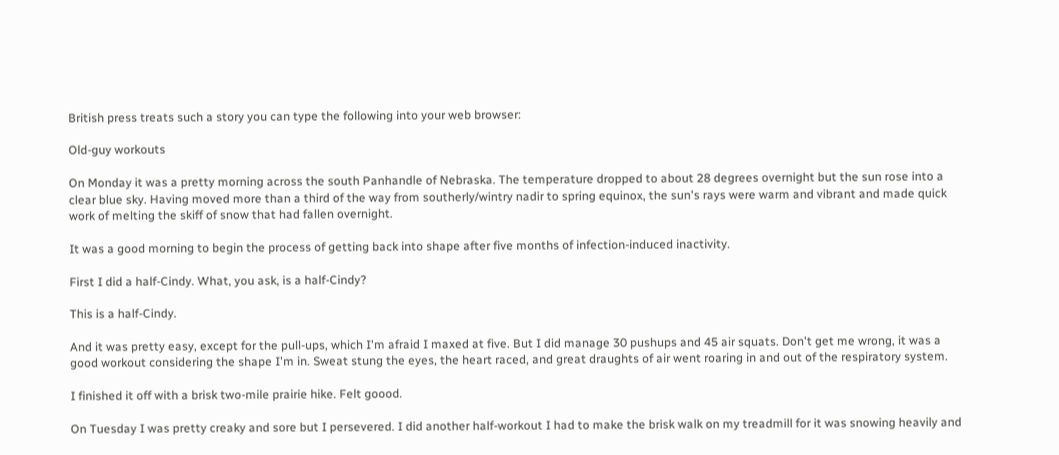British press treats such a story you can type the following into your web browser:

Old-guy workouts

On Monday it was a pretty morning across the south Panhandle of Nebraska. The temperature dropped to about 28 degrees overnight but the sun rose into a clear blue sky. Having moved more than a third of the way from southerly/wintry nadir to spring equinox, the sun's rays were warm and vibrant and made quick work of melting the skiff of snow that had fallen overnight.

It was a good morning to begin the process of getting back into shape after five months of infection-induced inactivity.

First I did a half-Cindy. What, you ask, is a half-Cindy?

This is a half-Cindy.

And it was pretty easy, except for the pull-ups, which I'm afraid I maxed at five. But I did manage 30 pushups and 45 air squats. Don't get me wrong, it was a good workout considering the shape I'm in. Sweat stung the eyes, the heart raced, and great draughts of air went roaring in and out of the respiratory system.

I finished it off with a brisk two-mile prairie hike. Felt goood.

On Tuesday I was pretty creaky and sore but I persevered. I did another half-workout I had to make the brisk walk on my treadmill for it was snowing heavily and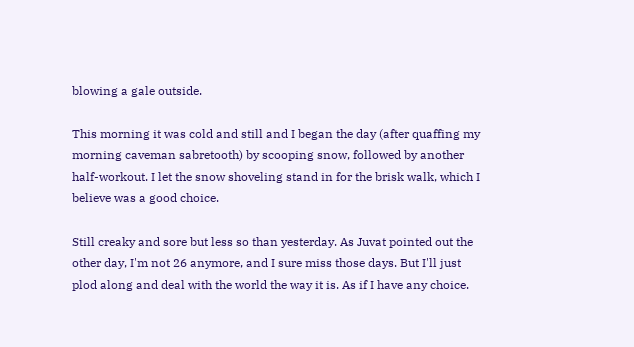blowing a gale outside.

This morning it was cold and still and I began the day (after quaffing my morning caveman sabretooth) by scooping snow, followed by another half-workout. I let the snow shoveling stand in for the brisk walk, which I believe was a good choice.

Still creaky and sore but less so than yesterday. As Juvat pointed out the other day, I'm not 26 anymore, and I sure miss those days. But I'll just plod along and deal with the world the way it is. As if I have any choice.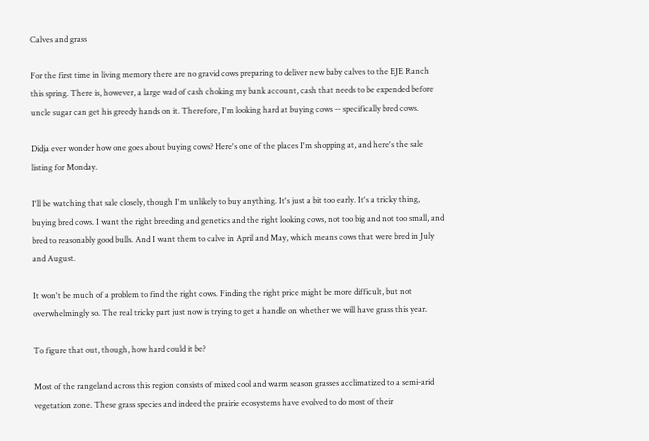Calves and grass

For the first time in living memory there are no gravid cows preparing to deliver new baby calves to the EJE Ranch this spring. There is, however, a large wad of cash choking my bank account, cash that needs to be expended before uncle sugar can get his greedy hands on it. Therefore, I'm looking hard at buying cows -- specifically bred cows.

Didja ever wonder how one goes about buying cows? Here's one of the places I'm shopping at, and here's the sale listing for Monday.

I'll be watching that sale closely, though I'm unlikely to buy anything. It's just a bit too early. It's a tricky thing, buying bred cows. I want the right breeding and genetics and the right looking cows, not too big and not too small, and bred to reasonably good bulls. And I want them to calve in April and May, which means cows that were bred in July and August.

It won't be much of a problem to find the right cows. Finding the right price might be more difficult, but not overwhelmingly so. The real tricky part just now is trying to get a handle on whether we will have grass this year.

To figure that out, though, how hard could it be?

Most of the rangeland across this region consists of mixed cool and warm season grasses acclimatized to a semi-arid vegetation zone. These grass species and indeed the prairie ecosystems have evolved to do most of their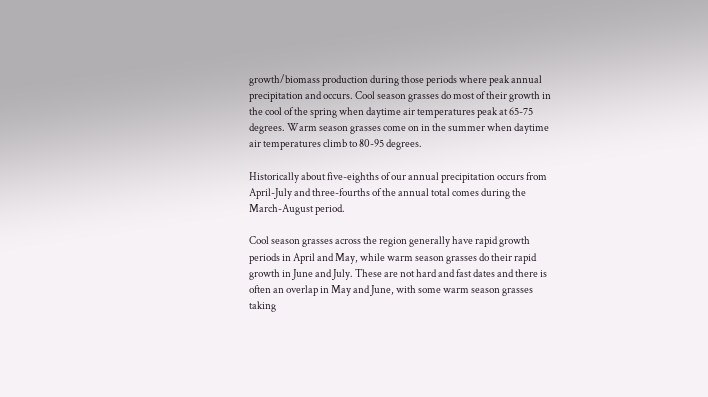growth/biomass production during those periods where peak annual precipitation and occurs. Cool season grasses do most of their growth in the cool of the spring when daytime air temperatures peak at 65-75 degrees. Warm season grasses come on in the summer when daytime air temperatures climb to 80-95 degrees.

Historically about five-eighths of our annual precipitation occurs from April-July and three-fourths of the annual total comes during the March-August period.

Cool season grasses across the region generally have rapid growth periods in April and May, while warm season grasses do their rapid growth in June and July. These are not hard and fast dates and there is often an overlap in May and June, with some warm season grasses taking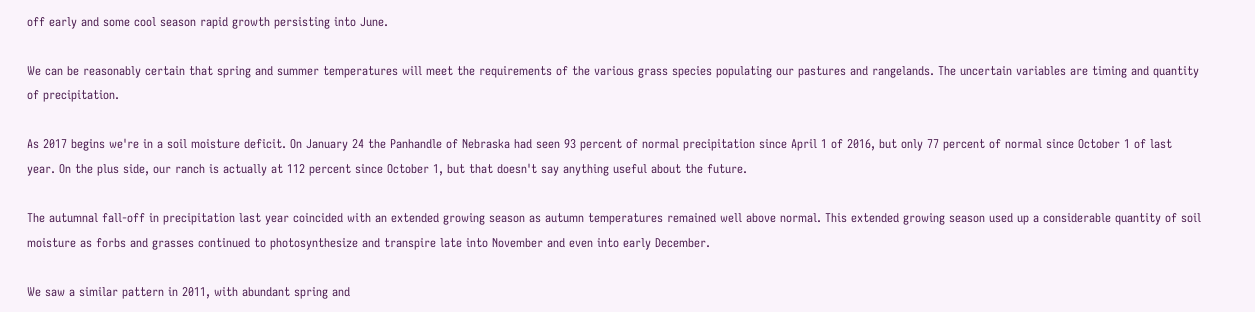off early and some cool season rapid growth persisting into June.

We can be reasonably certain that spring and summer temperatures will meet the requirements of the various grass species populating our pastures and rangelands. The uncertain variables are timing and quantity of precipitation.

As 2017 begins we're in a soil moisture deficit. On January 24 the Panhandle of Nebraska had seen 93 percent of normal precipitation since April 1 of 2016, but only 77 percent of normal since October 1 of last year. On the plus side, our ranch is actually at 112 percent since October 1, but that doesn't say anything useful about the future.

The autumnal fall-off in precipitation last year coincided with an extended growing season as autumn temperatures remained well above normal. This extended growing season used up a considerable quantity of soil moisture as forbs and grasses continued to photosynthesize and transpire late into November and even into early December.

We saw a similar pattern in 2011, with abundant spring and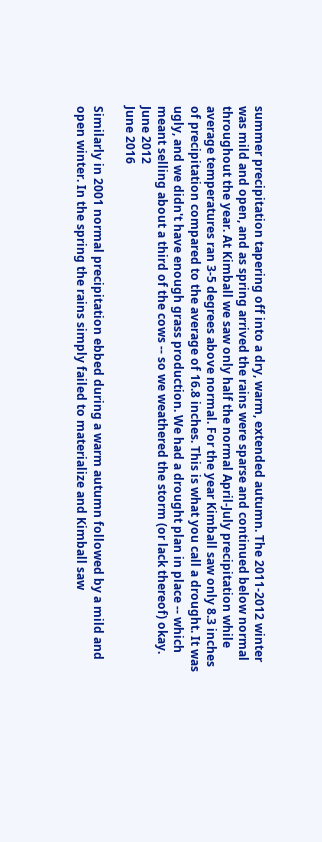summer precipitation tapering off into a dry, warm, extended autumn. The 2011-2012 winter was mild and open, and as spring arrived the rains were sparse and continued below normal throughout the year. At Kimball we saw only half the normal April-July precipitation while average temperatures ran 3-5 degrees above normal. For the year Kimball saw only 8.3 inches of precipitation compared to the average of 16.8 inches. This is what you call a drought. It was ugly, and we didn't have enough grass production. We had a drought plan in place -- which meant selling about a third of the cows -- so we weathered the storm (or lack thereof) okay.
June 2012
June 2016

Similarly in 2001 normal precipitation ebbed during a warm autumn followed by a mild and open winter. In the spring the rains simply failed to materialize and Kimball saw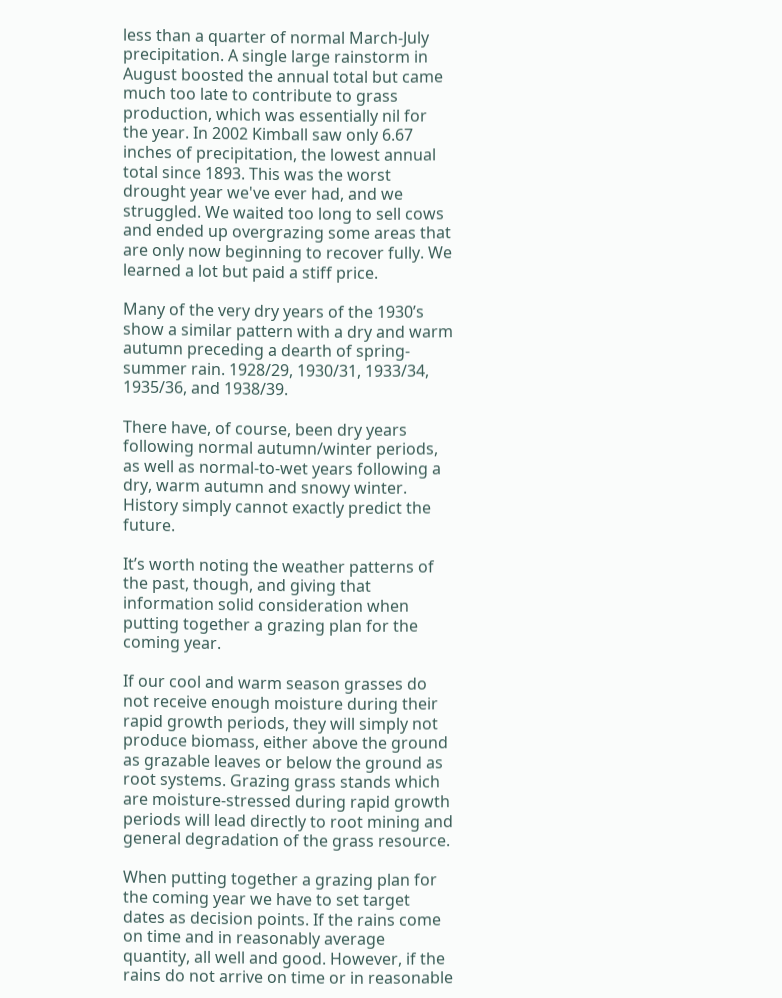less than a quarter of normal March-July precipitation. A single large rainstorm in August boosted the annual total but came much too late to contribute to grass production, which was essentially nil for the year. In 2002 Kimball saw only 6.67 inches of precipitation, the lowest annual total since 1893. This was the worst drought year we've ever had, and we struggled. We waited too long to sell cows and ended up overgrazing some areas that are only now beginning to recover fully. We learned a lot but paid a stiff price.

Many of the very dry years of the 1930’s show a similar pattern with a dry and warm autumn preceding a dearth of spring-summer rain. 1928/29, 1930/31, 1933/34, 1935/36, and 1938/39.

There have, of course, been dry years following normal autumn/winter periods, as well as normal-to-wet years following a dry, warm autumn and snowy winter. History simply cannot exactly predict the future.

It’s worth noting the weather patterns of the past, though, and giving that information solid consideration when putting together a grazing plan for the coming year.

If our cool and warm season grasses do not receive enough moisture during their rapid growth periods, they will simply not produce biomass, either above the ground as grazable leaves or below the ground as root systems. Grazing grass stands which are moisture-stressed during rapid growth periods will lead directly to root mining and general degradation of the grass resource.

When putting together a grazing plan for the coming year we have to set target dates as decision points. If the rains come on time and in reasonably average quantity, all well and good. However, if the rains do not arrive on time or in reasonable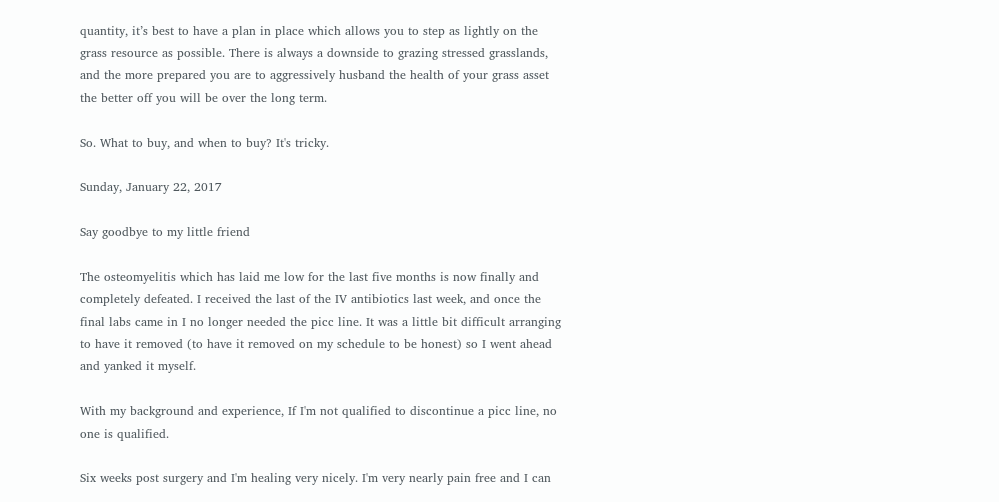quantity, it’s best to have a plan in place which allows you to step as lightly on the grass resource as possible. There is always a downside to grazing stressed grasslands, and the more prepared you are to aggressively husband the health of your grass asset the better off you will be over the long term.

So. What to buy, and when to buy? It's tricky.

Sunday, January 22, 2017

Say goodbye to my little friend

The osteomyelitis which has laid me low for the last five months is now finally and completely defeated. I received the last of the IV antibiotics last week, and once the final labs came in I no longer needed the picc line. It was a little bit difficult arranging to have it removed (to have it removed on my schedule to be honest) so I went ahead and yanked it myself.

With my background and experience, If I'm not qualified to discontinue a picc line, no one is qualified.

Six weeks post surgery and I'm healing very nicely. I'm very nearly pain free and I can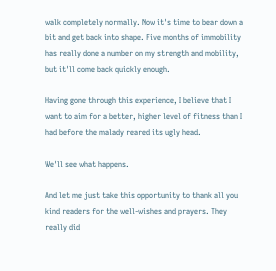walk completely normally. Now it's time to bear down a bit and get back into shape. Five months of immobility has really done a number on my strength and mobility, but it'll come back quickly enough.

Having gone through this experience, I believe that I want to aim for a better, higher level of fitness than I had before the malady reared its ugly head.

We'll see what happens.

And let me just take this opportunity to thank all you kind readers for the well-wishes and prayers. They really did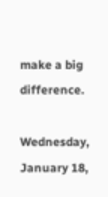make a big difference.

Wednesday, January 18,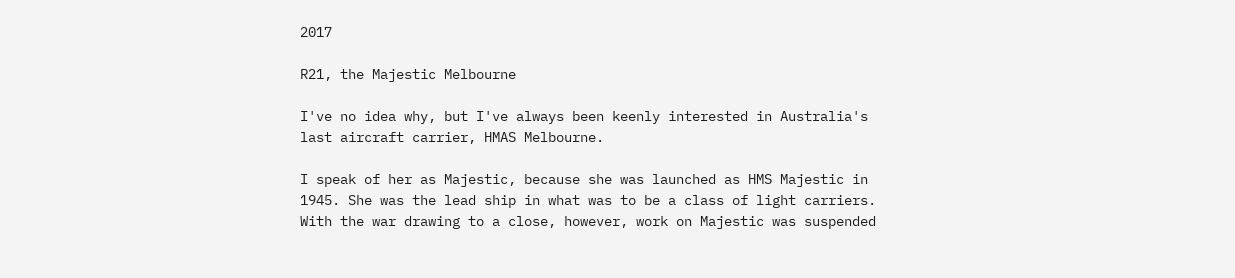2017

R21, the Majestic Melbourne

I've no idea why, but I've always been keenly interested in Australia's last aircraft carrier, HMAS Melbourne.

I speak of her as Majestic, because she was launched as HMS Majestic in 1945. She was the lead ship in what was to be a class of light carriers. With the war drawing to a close, however, work on Majestic was suspended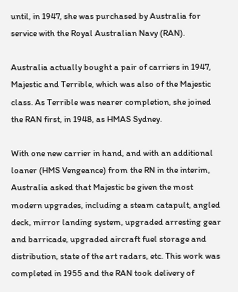until, in 1947, she was purchased by Australia for service with the Royal Australian Navy (RAN).

Australia actually bought a pair of carriers in 1947, Majestic and Terrible, which was also of the Majestic class. As Terrible was nearer completion, she joined the RAN first, in 1948, as HMAS Sydney.

With one new carrier in hand, and with an additional loaner (HMS Vengeance) from the RN in the interim, Australia asked that Majestic be given the most modern upgrades, including a steam catapult, angled deck, mirror landing system, upgraded arresting gear and barricade, upgraded aircraft fuel storage and distribution, state of the art radars, etc. This work was completed in 1955 and the RAN took delivery of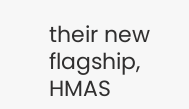their new flagship, HMAS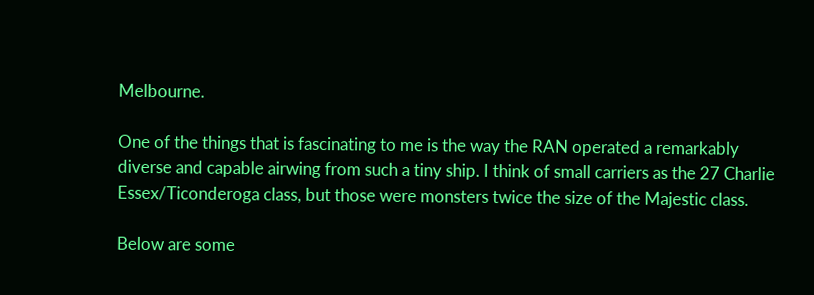Melbourne.

One of the things that is fascinating to me is the way the RAN operated a remarkably diverse and capable airwing from such a tiny ship. I think of small carriers as the 27 Charlie Essex/Ticonderoga class, but those were monsters twice the size of the Majestic class.

Below are some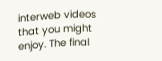interweb videos that you might enjoy. The final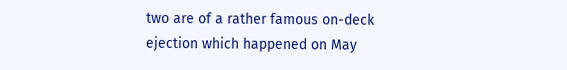two are of a rather famous on-deck ejection which happened on May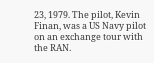23, 1979. The pilot, Kevin Finan, was a US Navy pilot on an exchange tour with the RAN.